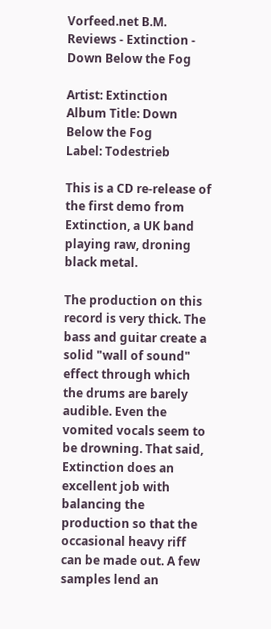Vorfeed.net B.M. Reviews - Extinction - Down Below the Fog

Artist: Extinction
Album Title: Down Below the Fog
Label: Todestrieb

This is a CD re-release of the first demo from Extinction, a UK band playing raw, droning black metal.

The production on this record is very thick. The bass and guitar create a solid "wall of sound" effect through which the drums are barely audible. Even the vomited vocals seem to be drowning. That said, Extinction does an excellent job with balancing the production so that the occasional heavy riff can be made out. A few samples lend an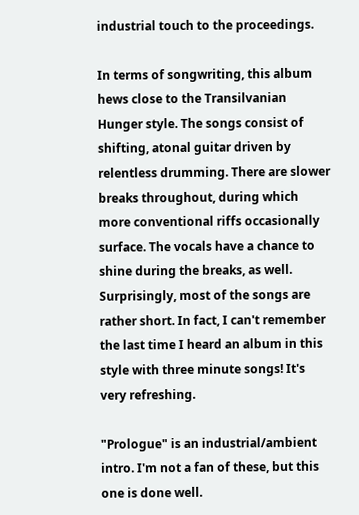industrial touch to the proceedings.

In terms of songwriting, this album hews close to the Transilvanian Hunger style. The songs consist of shifting, atonal guitar driven by relentless drumming. There are slower breaks throughout, during which more conventional riffs occasionally surface. The vocals have a chance to shine during the breaks, as well. Surprisingly, most of the songs are rather short. In fact, I can't remember the last time I heard an album in this style with three minute songs! It's very refreshing.

"Prologue" is an industrial/ambient intro. I'm not a fan of these, but this one is done well.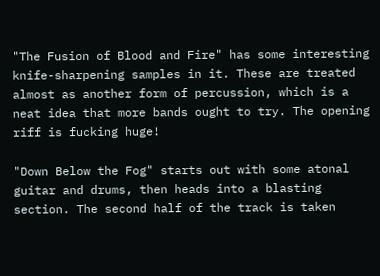"The Fusion of Blood and Fire" has some interesting knife-sharpening samples in it. These are treated almost as another form of percussion, which is a neat idea that more bands ought to try. The opening riff is fucking huge!

"Down Below the Fog" starts out with some atonal guitar and drums, then heads into a blasting section. The second half of the track is taken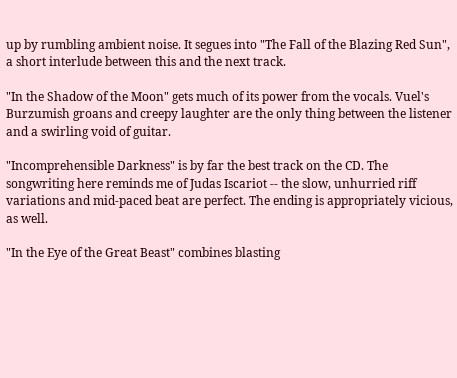up by rumbling ambient noise. It segues into "The Fall of the Blazing Red Sun", a short interlude between this and the next track.

"In the Shadow of the Moon" gets much of its power from the vocals. Vuel's Burzumish groans and creepy laughter are the only thing between the listener and a swirling void of guitar.

"Incomprehensible Darkness" is by far the best track on the CD. The songwriting here reminds me of Judas Iscariot -- the slow, unhurried riff variations and mid-paced beat are perfect. The ending is appropriately vicious, as well.

"In the Eye of the Great Beast" combines blasting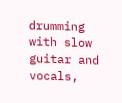drumming with slow guitar and vocals,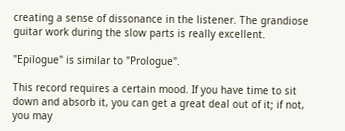creating a sense of dissonance in the listener. The grandiose guitar work during the slow parts is really excellent.

"Epilogue" is similar to "Prologue".

This record requires a certain mood. If you have time to sit down and absorb it, you can get a great deal out of it; if not, you may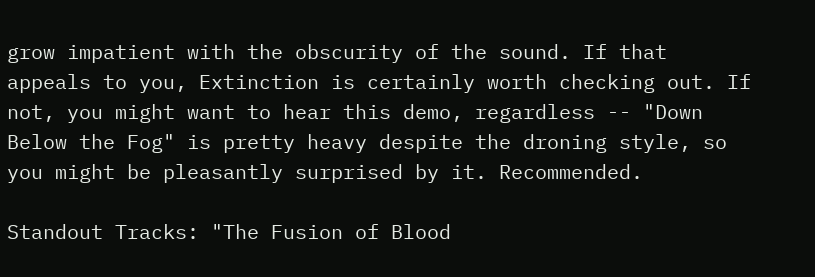grow impatient with the obscurity of the sound. If that appeals to you, Extinction is certainly worth checking out. If not, you might want to hear this demo, regardless -- "Down Below the Fog" is pretty heavy despite the droning style, so you might be pleasantly surprised by it. Recommended.

Standout Tracks: "The Fusion of Blood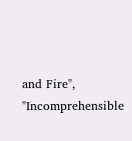and Fire", "Incomprehensible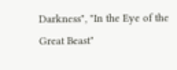Darkness", "In the Eye of the Great Beast"